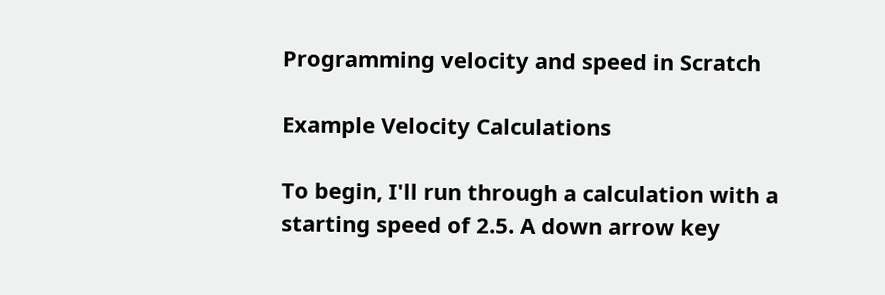Programming velocity and speed in Scratch

Example Velocity Calculations

To begin, I'll run through a calculation with a starting speed of 2.5. A down arrow key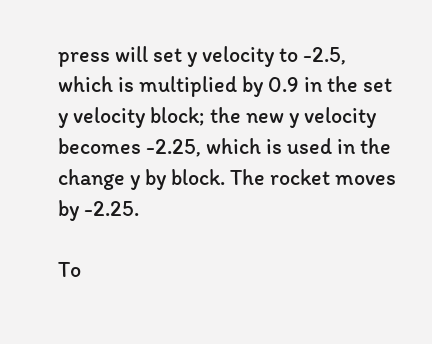press will set y velocity to -2.5, which is multiplied by 0.9 in the set y velocity block; the new y velocity becomes -2.25, which is used in the change y by block. The rocket moves by -2.25.

To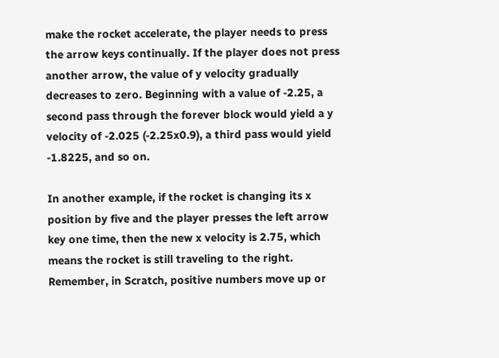make the rocket accelerate, the player needs to press the arrow keys continually. If the player does not press another arrow, the value of y velocity gradually decreases to zero. Beginning with a value of -2.25, a second pass through the forever block would yield a y velocity of -2.025 (-2.25x0.9), a third pass would yield -1.8225, and so on.

In another example, if the rocket is changing its x position by five and the player presses the left arrow key one time, then the new x velocity is 2.75, which means the rocket is still traveling to the right. Remember, in Scratch, positive numbers move up or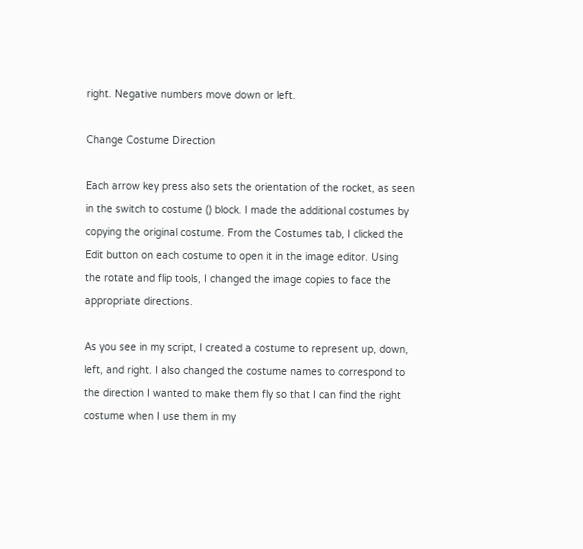right. Negative numbers move down or left.

Change Costume Direction

Each arrow key press also sets the orientation of the rocket, as seen in the switch to costume () block. I made the additional costumes by copying the original costume. From the Costumes tab, I clicked the Edit button on each costume to open it in the image editor. Using the rotate and flip tools, I changed the image copies to face the appropriate directions.

As you see in my script, I created a costume to represent up, down, left, and right. I also changed the costume names to correspond to the direction I wanted to make them fly so that I can find the right costume when I use them in my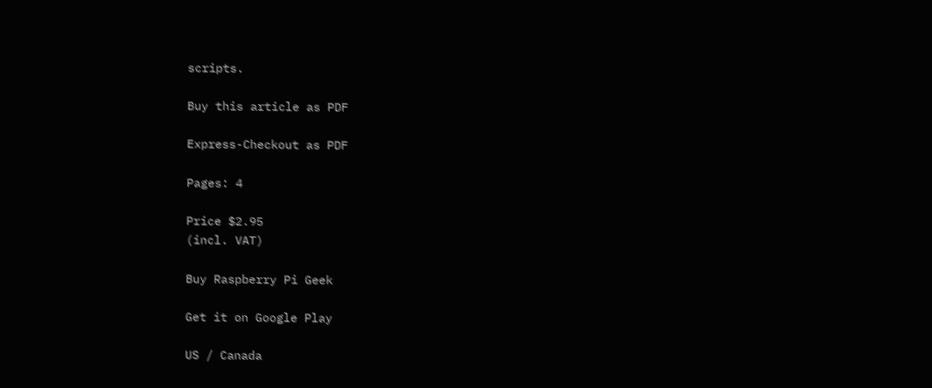scripts.

Buy this article as PDF

Express-Checkout as PDF

Pages: 4

Price $2.95
(incl. VAT)

Buy Raspberry Pi Geek

Get it on Google Play

US / Canada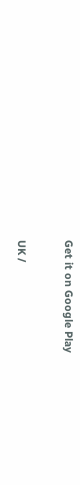Get it on Google Play

UK /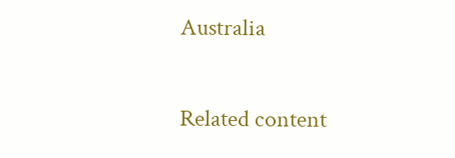Australia

Related content